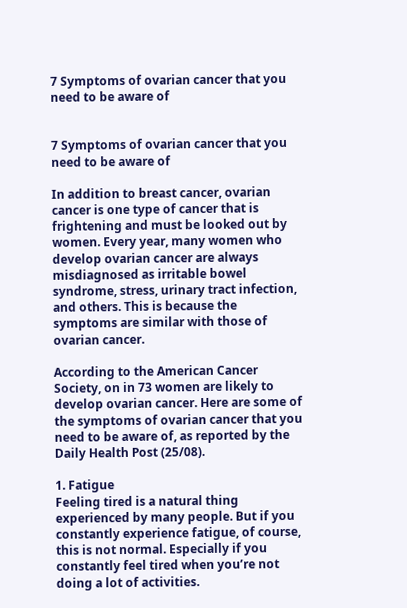7 Symptoms of ovarian cancer that you need to be aware of


7 Symptoms of ovarian cancer that you need to be aware of

In addition to breast cancer, ovarian cancer is one type of cancer that is frightening and must be looked out by women. Every year, many women who develop ovarian cancer are always misdiagnosed as irritable bowel syndrome, stress, urinary tract infection, and others. This is because the symptoms are similar with those of ovarian cancer.

According to the American Cancer Society, on in 73 women are likely to develop ovarian cancer. Here are some of the symptoms of ovarian cancer that you need to be aware of, as reported by the Daily Health Post (25/08).

1. Fatigue
Feeling tired is a natural thing experienced by many people. But if you constantly experience fatigue, of course, this is not normal. Especially if you constantly feel tired when you’re not doing a lot of activities.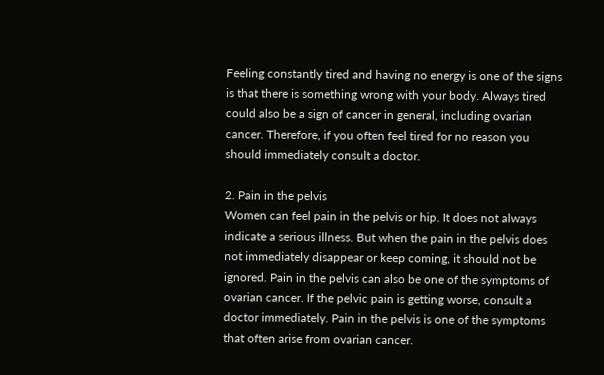Feeling constantly tired and having no energy is one of the signs is that there is something wrong with your body. Always tired could also be a sign of cancer in general, including ovarian cancer. Therefore, if you often feel tired for no reason you should immediately consult a doctor.

2. Pain in the pelvis
Women can feel pain in the pelvis or hip. It does not always indicate a serious illness. But when the pain in the pelvis does not immediately disappear or keep coming, it should not be ignored. Pain in the pelvis can also be one of the symptoms of ovarian cancer. If the pelvic pain is getting worse, consult a doctor immediately. Pain in the pelvis is one of the symptoms that often arise from ovarian cancer.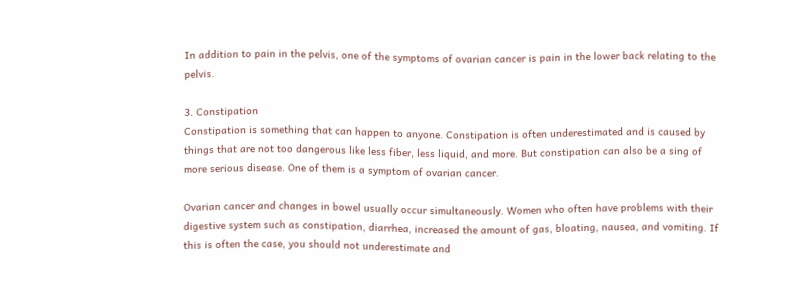In addition to pain in the pelvis, one of the symptoms of ovarian cancer is pain in the lower back relating to the pelvis.

3. Constipation
Constipation is something that can happen to anyone. Constipation is often underestimated and is caused by things that are not too dangerous like less fiber, less liquid, and more. But constipation can also be a sing of more serious disease. One of them is a symptom of ovarian cancer.

Ovarian cancer and changes in bowel usually occur simultaneously. Women who often have problems with their digestive system such as constipation, diarrhea, increased the amount of gas, bloating, nausea, and vomiting. If this is often the case, you should not underestimate and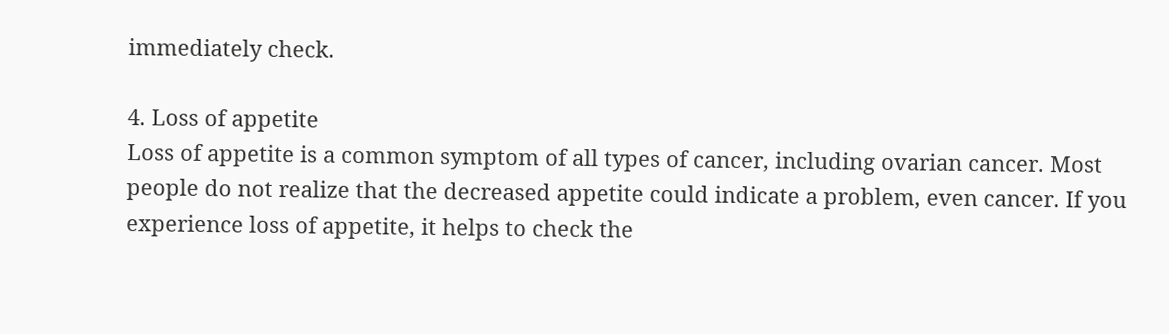immediately check.

4. Loss of appetite
Loss of appetite is a common symptom of all types of cancer, including ovarian cancer. Most people do not realize that the decreased appetite could indicate a problem, even cancer. If you experience loss of appetite, it helps to check the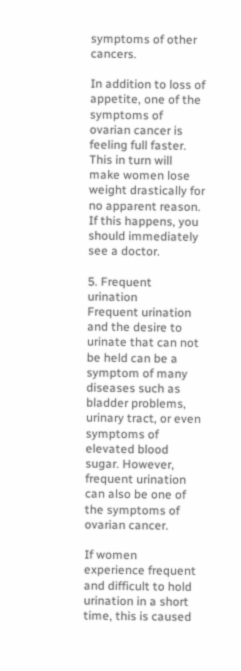symptoms of other cancers.

In addition to loss of appetite, one of the symptoms of ovarian cancer is feeling full faster. This in turn will make women lose weight drastically for no apparent reason. If this happens, you should immediately see a doctor.

5. Frequent urination
Frequent urination and the desire to urinate that can not be held can be a symptom of many diseases such as bladder problems, urinary tract, or even symptoms of elevated blood sugar. However, frequent urination can also be one of the symptoms of ovarian cancer.

If women experience frequent and difficult to hold urination in a short time, this is caused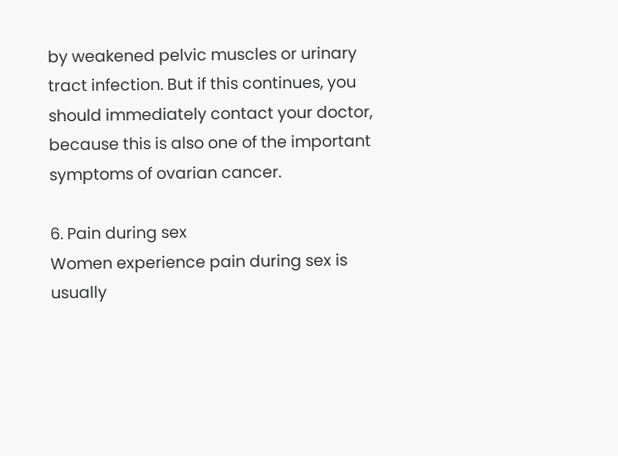by weakened pelvic muscles or urinary tract infection. But if this continues, you should immediately contact your doctor, because this is also one of the important symptoms of ovarian cancer.

6. Pain during sex
Women experience pain during sex is usually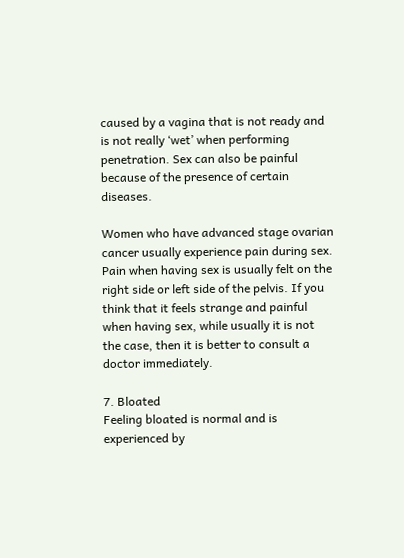caused by a vagina that is not ready and is not really ‘wet’ when performing penetration. Sex can also be painful because of the presence of certain diseases.

Women who have advanced stage ovarian cancer usually experience pain during sex. Pain when having sex is usually felt on the right side or left side of the pelvis. If you think that it feels strange and painful when having sex, while usually it is not the case, then it is better to consult a doctor immediately.

7. Bloated
Feeling bloated is normal and is  experienced by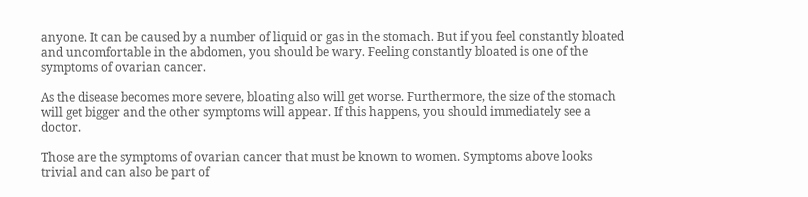anyone. It can be caused by a number of liquid or gas in the stomach. But if you feel constantly bloated and uncomfortable in the abdomen, you should be wary. Feeling constantly bloated is one of the symptoms of ovarian cancer.

As the disease becomes more severe, bloating also will get worse. Furthermore, the size of the stomach will get bigger and the other symptoms will appear. If this happens, you should immediately see a doctor.

Those are the symptoms of ovarian cancer that must be known to women. Symptoms above looks trivial and can also be part of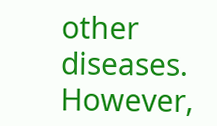other diseases. However,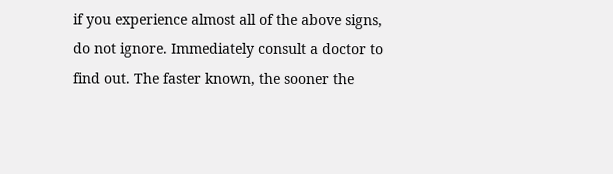if you experience almost all of the above signs, do not ignore. Immediately consult a doctor to find out. The faster known, the sooner the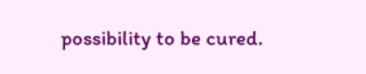possibility to be cured.